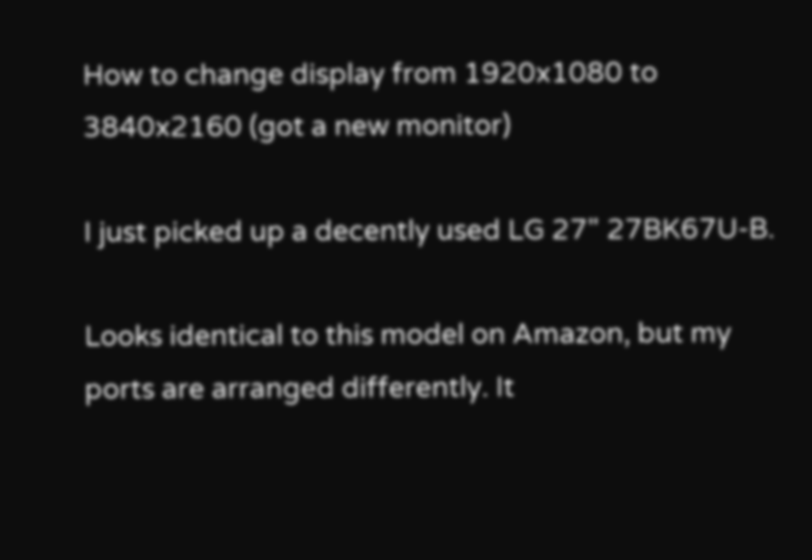How to change display from 1920x1080 to 3840x2160 (got a new monitor)

I just picked up a decently used LG 27" 27BK67U-B.

Looks identical to this model on Amazon, but my ports are arranged differently. It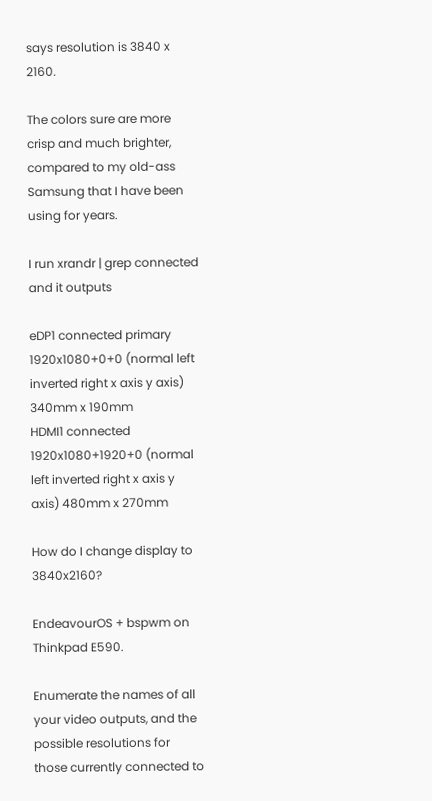says resolution is 3840 x 2160.

The colors sure are more crisp and much brighter, compared to my old-ass Samsung that I have been using for years.

I run xrandr | grep connected and it outputs

eDP1 connected primary 1920x1080+0+0 (normal left inverted right x axis y axis) 340mm x 190mm
HDMI1 connected 1920x1080+1920+0 (normal left inverted right x axis y axis) 480mm x 270mm

How do I change display to 3840x2160?

EndeavourOS + bspwm on Thinkpad E590.

Enumerate the names of all your video outputs, and the possible resolutions for those currently connected to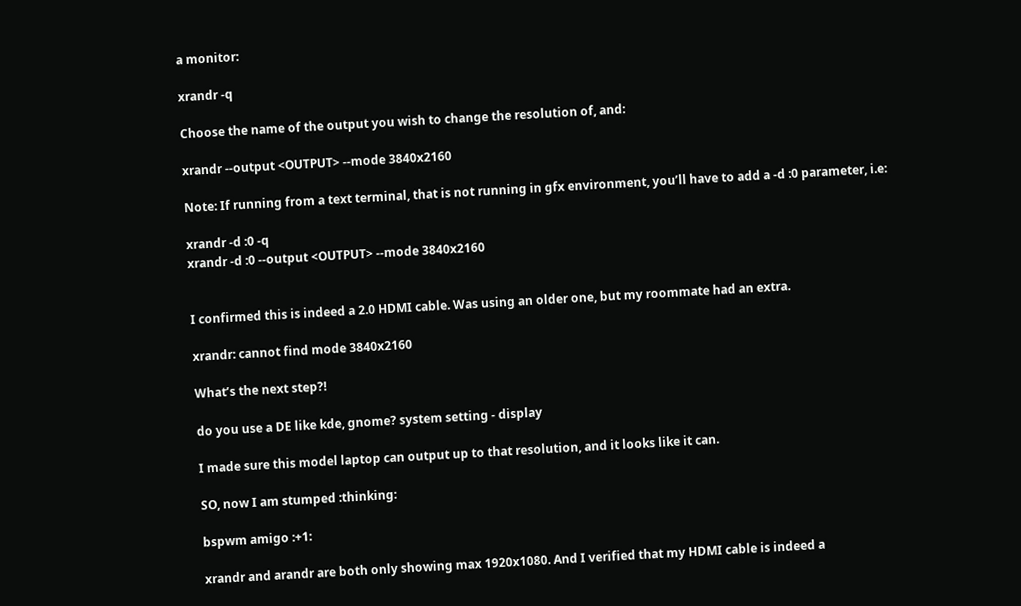a monitor:

xrandr -q

Choose the name of the output you wish to change the resolution of, and:

xrandr --output <OUTPUT> --mode 3840x2160

Note: If running from a text terminal, that is not running in gfx environment, you’ll have to add a -d :0 parameter, i.e:

xrandr -d :0 -q
xrandr -d :0 --output <OUTPUT> --mode 3840x2160


I confirmed this is indeed a 2.0 HDMI cable. Was using an older one, but my roommate had an extra.

xrandr: cannot find mode 3840x2160

What’s the next step?!

do you use a DE like kde, gnome? system setting - display

I made sure this model laptop can output up to that resolution, and it looks like it can.

SO, now I am stumped :thinking:

bspwm amigo :+1:

xrandr and arandr are both only showing max 1920x1080. And I verified that my HDMI cable is indeed a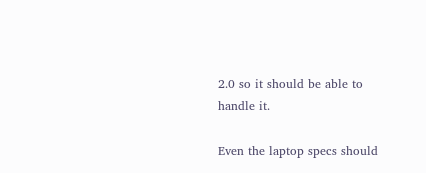2.0 so it should be able to handle it.

Even the laptop specs should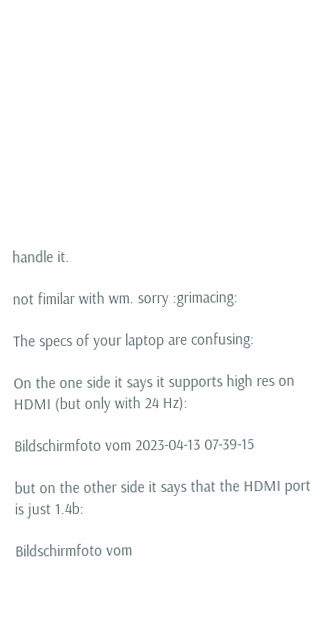handle it.

not fimilar with wm. sorry :grimacing:

The specs of your laptop are confusing:

On the one side it says it supports high res on HDMI (but only with 24 Hz):

Bildschirmfoto vom 2023-04-13 07-39-15

but on the other side it says that the HDMI port is just 1.4b:

Bildschirmfoto vom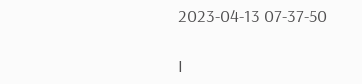2023-04-13 07-37-50

I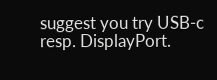suggest you try USB-c resp. DisplayPort.